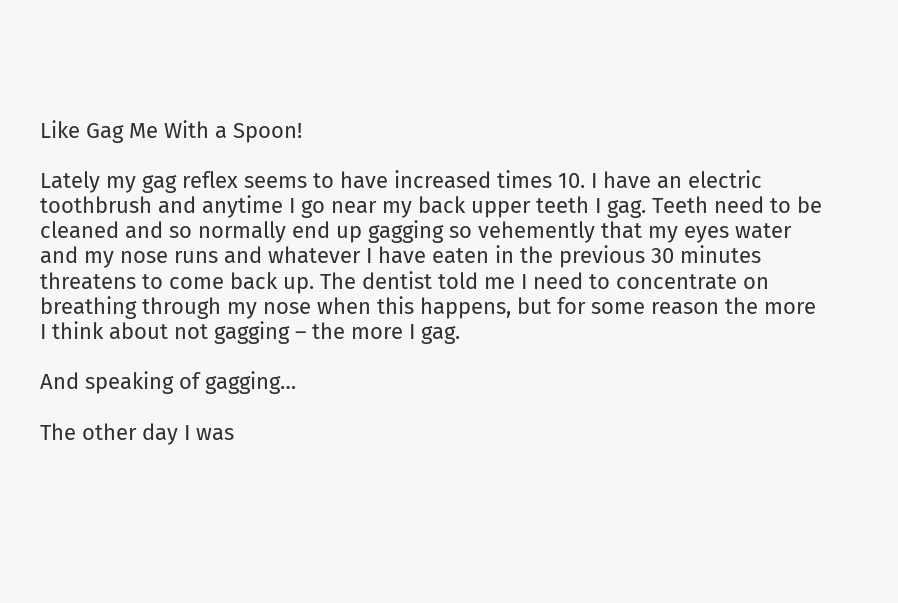Like Gag Me With a Spoon!

Lately my gag reflex seems to have increased times 10. I have an electric toothbrush and anytime I go near my back upper teeth I gag. Teeth need to be cleaned and so normally end up gagging so vehemently that my eyes water and my nose runs and whatever I have eaten in the previous 30 minutes threatens to come back up. The dentist told me I need to concentrate on breathing through my nose when this happens, but for some reason the more I think about not gagging – the more I gag.

And speaking of gagging…

The other day I was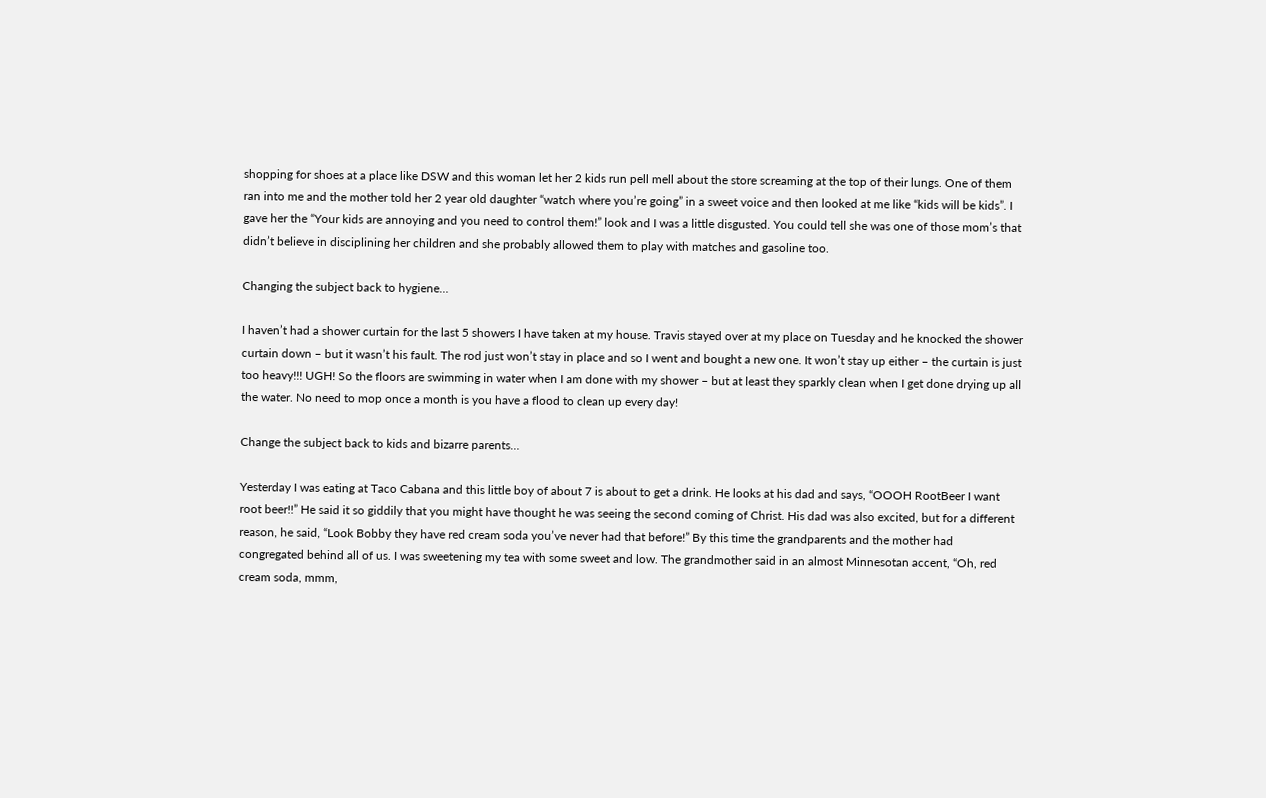shopping for shoes at a place like DSW and this woman let her 2 kids run pell mell about the store screaming at the top of their lungs. One of them ran into me and the mother told her 2 year old daughter “watch where you’re going” in a sweet voice and then looked at me like “kids will be kids”. I gave her the “Your kids are annoying and you need to control them!” look and I was a little disgusted. You could tell she was one of those mom’s that didn’t believe in disciplining her children and she probably allowed them to play with matches and gasoline too.

Changing the subject back to hygiene…

I haven’t had a shower curtain for the last 5 showers I have taken at my house. Travis stayed over at my place on Tuesday and he knocked the shower curtain down – but it wasn’t his fault. The rod just won’t stay in place and so I went and bought a new one. It won’t stay up either – the curtain is just too heavy!!! UGH! So the floors are swimming in water when I am done with my shower – but at least they sparkly clean when I get done drying up all the water. No need to mop once a month is you have a flood to clean up every day!

Change the subject back to kids and bizarre parents…

Yesterday I was eating at Taco Cabana and this little boy of about 7 is about to get a drink. He looks at his dad and says, “OOOH RootBeer I want root beer!!” He said it so giddily that you might have thought he was seeing the second coming of Christ. His dad was also excited, but for a different reason, he said, “Look Bobby they have red cream soda you’ve never had that before!” By this time the grandparents and the mother had congregated behind all of us. I was sweetening my tea with some sweet and low. The grandmother said in an almost Minnesotan accent, “Oh, red cream soda, mmm,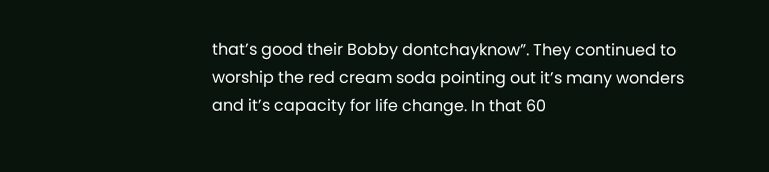that’s good their Bobby dontchayknow”. They continued to worship the red cream soda pointing out it’s many wonders and it’s capacity for life change. In that 60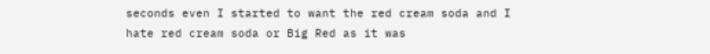seconds even I started to want the red cream soda and I hate red cream soda or Big Red as it was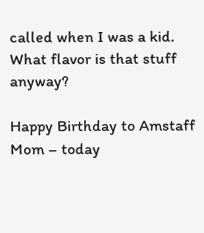called when I was a kid. What flavor is that stuff anyway?

Happy Birthday to Amstaff Mom – today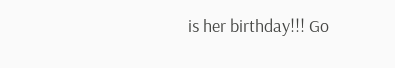is her birthday!!! Go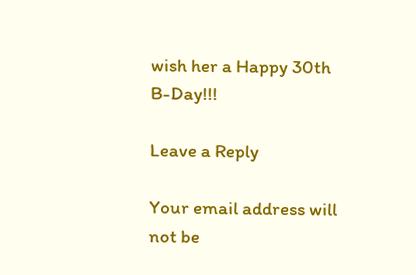wish her a Happy 30th B-Day!!!

Leave a Reply

Your email address will not be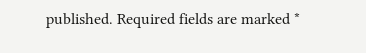published. Required fields are marked *